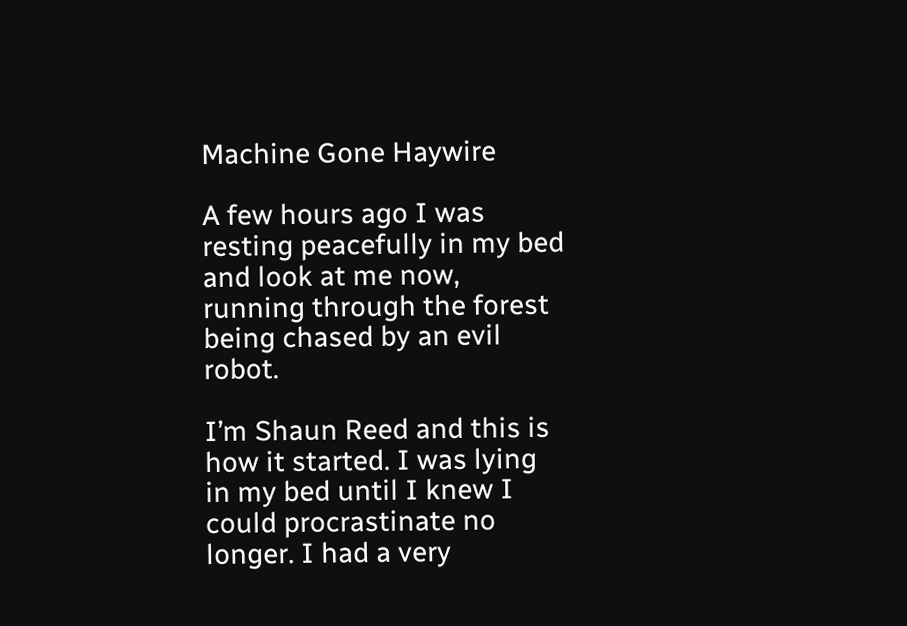Machine Gone Haywire

A few hours ago I was resting peacefully in my bed and look at me now, running through the forest being chased by an evil robot.

I’m Shaun Reed and this is how it started. I was lying in my bed until I knew I could procrastinate no longer. I had a very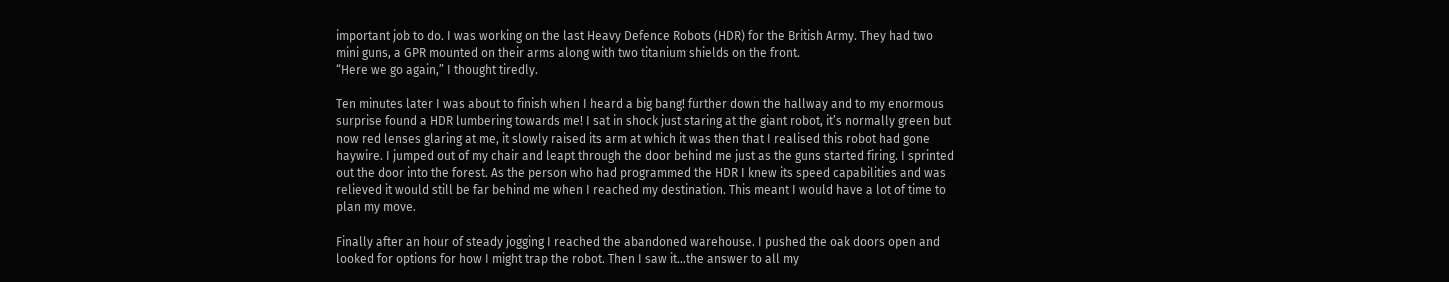important job to do. I was working on the last Heavy Defence Robots (HDR) for the British Army. They had two mini guns, a GPR mounted on their arms along with two titanium shields on the front.
“Here we go again,” I thought tiredly.

Ten minutes later I was about to finish when I heard a big bang! further down the hallway and to my enormous surprise found a HDR lumbering towards me! I sat in shock just staring at the giant robot, it’s normally green but now red lenses glaring at me, it slowly raised its arm at which it was then that I realised this robot had gone haywire. I jumped out of my chair and leapt through the door behind me just as the guns started firing. I sprinted out the door into the forest. As the person who had programmed the HDR I knew its speed capabilities and was relieved it would still be far behind me when I reached my destination. This meant I would have a lot of time to plan my move.

Finally after an hour of steady jogging I reached the abandoned warehouse. I pushed the oak doors open and looked for options for how I might trap the robot. Then I saw it…the answer to all my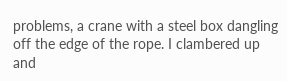problems, a crane with a steel box dangling off the edge of the rope. I clambered up and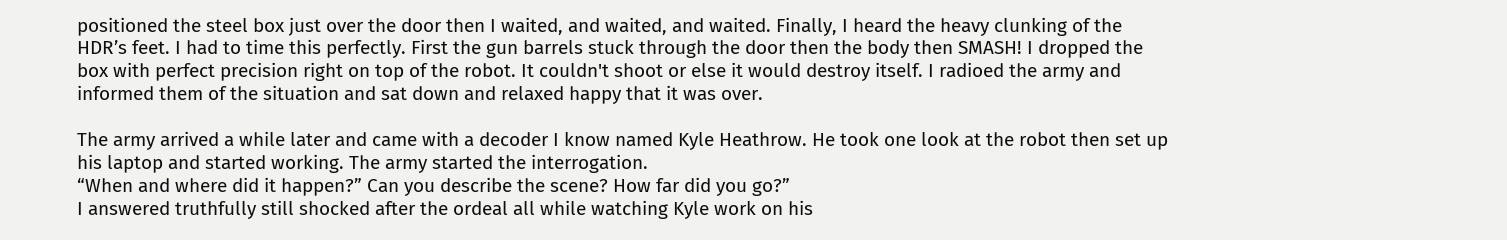positioned the steel box just over the door then I waited, and waited, and waited. Finally, I heard the heavy clunking of the HDR’s feet. I had to time this perfectly. First the gun barrels stuck through the door then the body then SMASH! I dropped the box with perfect precision right on top of the robot. It couldn't shoot or else it would destroy itself. I radioed the army and informed them of the situation and sat down and relaxed happy that it was over.

The army arrived a while later and came with a decoder I know named Kyle Heathrow. He took one look at the robot then set up his laptop and started working. The army started the interrogation.
“When and where did it happen?” Can you describe the scene? How far did you go?”
I answered truthfully still shocked after the ordeal all while watching Kyle work on his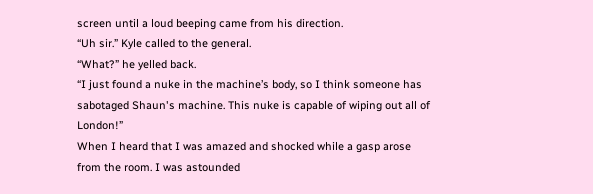screen until a loud beeping came from his direction.
“Uh sir.” Kyle called to the general.
“What?” he yelled back.
“I just found a nuke in the machine’s body, so I think someone has sabotaged Shaun's machine. This nuke is capable of wiping out all of London!”
When I heard that I was amazed and shocked while a gasp arose from the room. I was astounded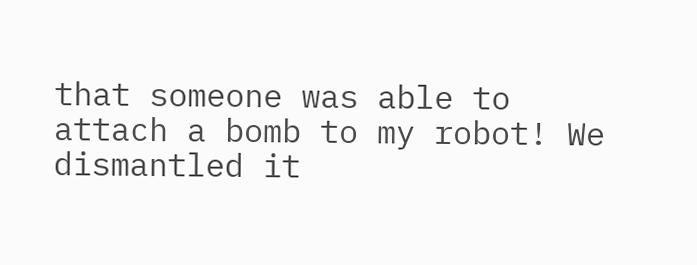that someone was able to attach a bomb to my robot! We dismantled it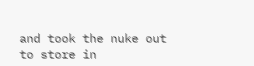and took the nuke out to store in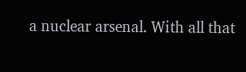a nuclear arsenal. With all that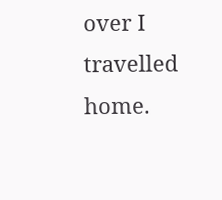over I travelled home.